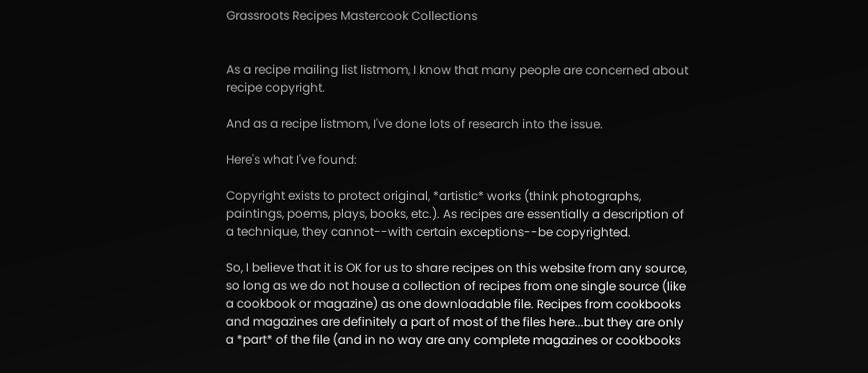Grassroots Recipes Mastercook Collections


As a recipe mailing list listmom, I know that many people are concerned about recipe copyright.

And as a recipe listmom, I've done lots of research into the issue.

Here's what I've found:

Copyright exists to protect original, *artistic* works (think photographs, paintings, poems, plays, books, etc.). As recipes are essentially a description of a technique, they cannot--with certain exceptions--be copyrighted.

So, I believe that it is OK for us to share recipes on this website from any source, so long as we do not house a collection of recipes from one single source (like a cookbook or magazine) as one downloadable file. Recipes from cookbooks and magazines are definitely a part of most of the files here...but they are only a *part* of the file (and in no way are any complete magazines or cookbooks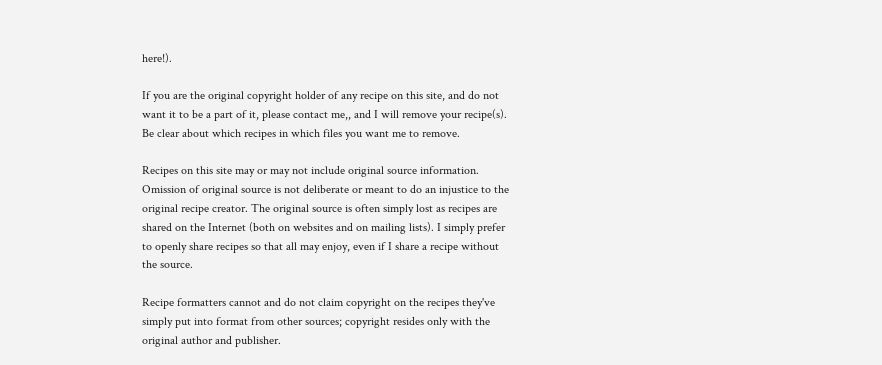here!).

If you are the original copyright holder of any recipe on this site, and do not want it to be a part of it, please contact me,, and I will remove your recipe(s). Be clear about which recipes in which files you want me to remove.

Recipes on this site may or may not include original source information. Omission of original source is not deliberate or meant to do an injustice to the original recipe creator. The original source is often simply lost as recipes are shared on the Internet (both on websites and on mailing lists). I simply prefer to openly share recipes so that all may enjoy, even if I share a recipe without the source.

Recipe formatters cannot and do not claim copyright on the recipes they've simply put into format from other sources; copyright resides only with the original author and publisher.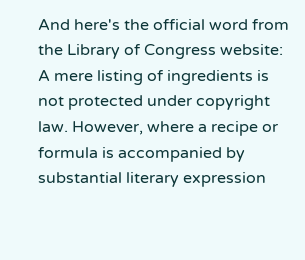And here's the official word from the Library of Congress website: A mere listing of ingredients is not protected under copyright law. However, where a recipe or formula is accompanied by substantial literary expression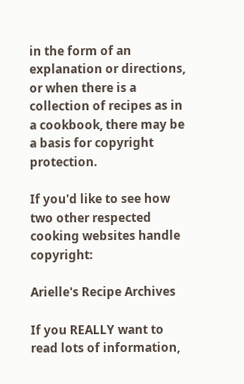in the form of an explanation or directions, or when there is a collection of recipes as in a cookbook, there may be a basis for copyright protection.

If you'd like to see how two other respected cooking websites handle copyright:

Arielle's Recipe Archives

If you REALLY want to read lots of information,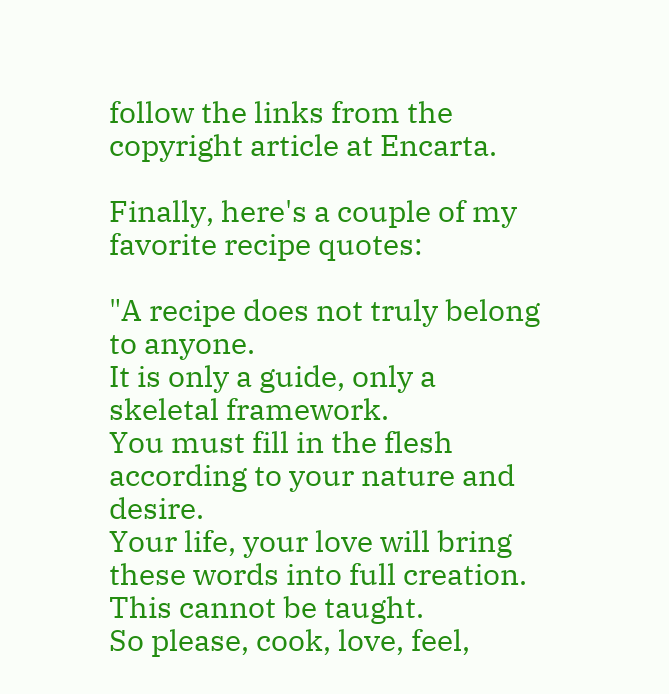follow the links from the copyright article at Encarta.

Finally, here's a couple of my favorite recipe quotes:

"A recipe does not truly belong to anyone.
It is only a guide, only a skeletal framework.
You must fill in the flesh according to your nature and desire.
Your life, your love will bring these words into full creation.
This cannot be taught.
So please, cook, love, feel,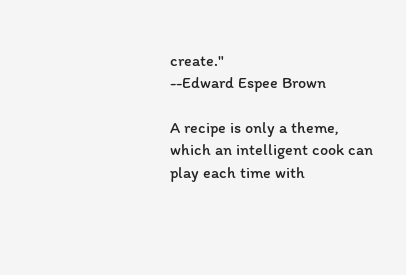create."
--Edward Espee Brown

A recipe is only a theme,
which an intelligent cook can
play each time with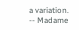a variation.
-- Madame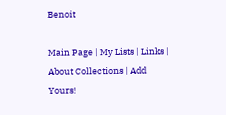Benoit

Main Page | My Lists | Links | About Collections | Add Yours!